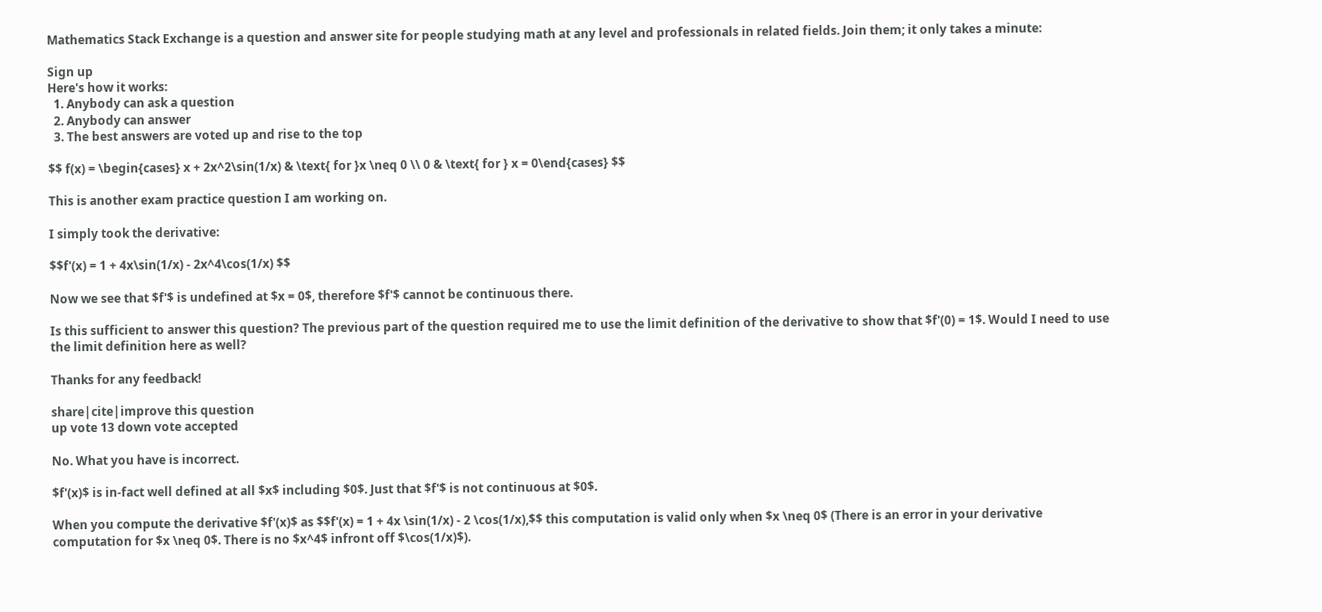Mathematics Stack Exchange is a question and answer site for people studying math at any level and professionals in related fields. Join them; it only takes a minute:

Sign up
Here's how it works:
  1. Anybody can ask a question
  2. Anybody can answer
  3. The best answers are voted up and rise to the top

$$ f(x) = \begin{cases} x + 2x^2\sin(1/x) & \text{ for }x \neq 0 \\ 0 & \text{ for } x = 0\end{cases} $$

This is another exam practice question I am working on.

I simply took the derivative:

$$f'(x) = 1 + 4x\sin(1/x) - 2x^4\cos(1/x) $$

Now we see that $f'$ is undefined at $x = 0$, therefore $f'$ cannot be continuous there.

Is this sufficient to answer this question? The previous part of the question required me to use the limit definition of the derivative to show that $f'(0) = 1$. Would I need to use the limit definition here as well?

Thanks for any feedback!

share|cite|improve this question
up vote 13 down vote accepted

No. What you have is incorrect.

$f'(x)$ is in-fact well defined at all $x$ including $0$. Just that $f'$ is not continuous at $0$.

When you compute the derivative $f'(x)$ as $$f'(x) = 1 + 4x \sin(1/x) - 2 \cos(1/x),$$ this computation is valid only when $x \neq 0$ (There is an error in your derivative computation for $x \neq 0$. There is no $x^4$ infront off $\cos(1/x)$).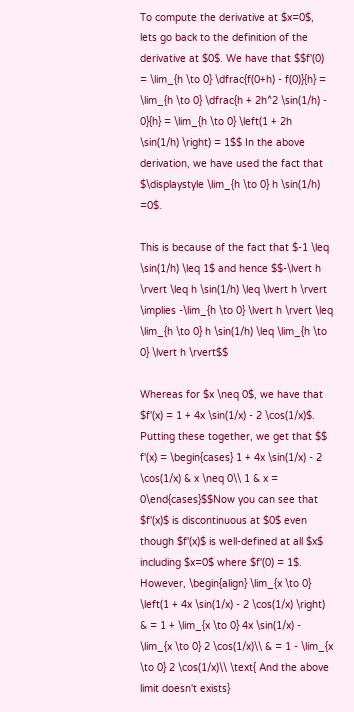To compute the derivative at $x=0$, lets go back to the definition of the derivative at $0$. We have that $$f'(0) = \lim_{h \to 0} \dfrac{f(0+h) - f(0)}{h} = \lim_{h \to 0} \dfrac{h + 2h^2 \sin(1/h) - 0}{h} = \lim_{h \to 0} \left(1 + 2h \sin(1/h) \right) = 1$$ In the above derivation, we have used the fact that $\displaystyle \lim_{h \to 0} h \sin(1/h) =0$.

This is because of the fact that $-1 \leq \sin(1/h) \leq 1$ and hence $$-\lvert h \rvert \leq h \sin(1/h) \leq \lvert h \rvert \implies -\lim_{h \to 0} \lvert h \rvert \leq \lim_{h \to 0} h \sin(1/h) \leq \lim_{h \to 0} \lvert h \rvert$$

Whereas for $x \neq 0$, we have that $f'(x) = 1 + 4x \sin(1/x) - 2 \cos(1/x)$. Putting these together, we get that $$ f'(x) = \begin{cases} 1 + 4x \sin(1/x) - 2 \cos(1/x) & x \neq 0\\ 1 & x = 0\end{cases}$$Now you can see that $f'(x)$ is discontinuous at $0$ even though $f'(x)$ is well-defined at all $x$ including $x=0$ where $f'(0) = 1$. However, \begin{align} \lim_{x \to 0} \left(1 + 4x \sin(1/x) - 2 \cos(1/x) \right) & = 1 + \lim_{x \to 0} 4x \sin(1/x) - \lim_{x \to 0} 2 \cos(1/x)\\ & = 1 - \lim_{x \to 0} 2 \cos(1/x)\\ \text{ And the above limit doesn't exists}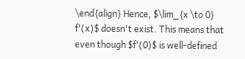\end{align} Hence, $\lim_{x \to 0} f'(x)$ doesn't exist. This means that even though $f'(0)$ is well-defined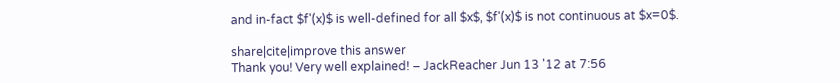and in-fact $f'(x)$ is well-defined for all $x$, $f'(x)$ is not continuous at $x=0$.

share|cite|improve this answer
Thank you! Very well explained! – JackReacher Jun 13 '12 at 7:56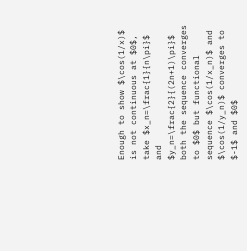Enough to show $\cos(1/x)$ is not continuous at $0$, take $x_n=\frac{1}{n\pi}$ and $y_n=\frac{2}{(2n+1)\pi}$ both the sequence converges to $0$ but functional sequence $\cos(1/x_n)$ and $\cos(1/y_n)$ converges to $-1$ and $0$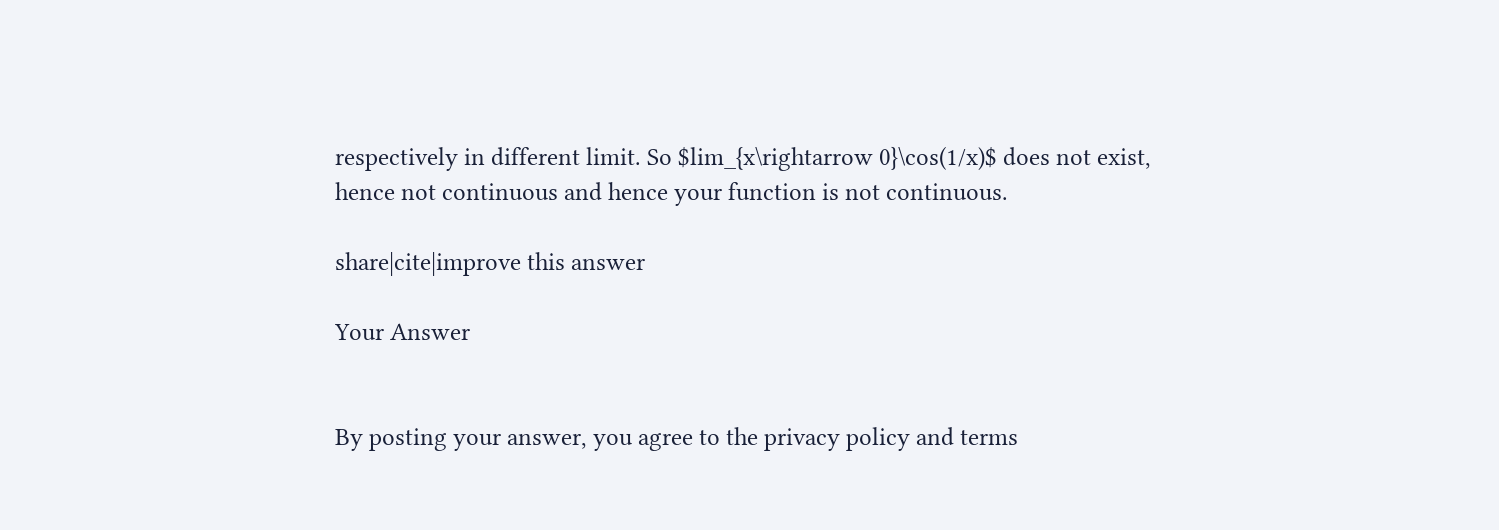respectively in different limit. So $lim_{x\rightarrow 0}\cos(1/x)$ does not exist, hence not continuous and hence your function is not continuous.

share|cite|improve this answer

Your Answer


By posting your answer, you agree to the privacy policy and terms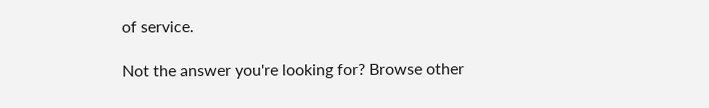of service.

Not the answer you're looking for? Browse other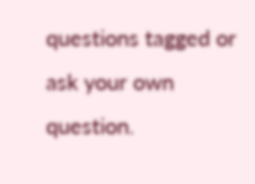questions tagged or ask your own question.